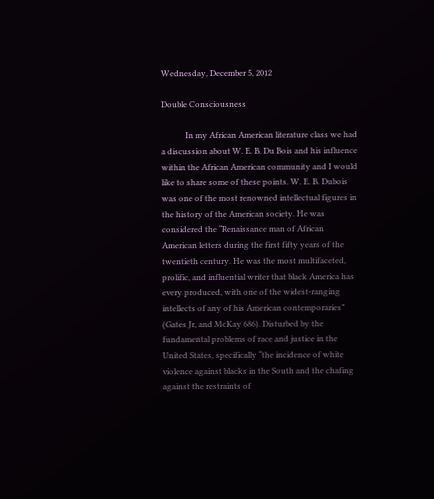Wednesday, December 5, 2012

Double Consciousness

            In my African American literature class we had a discussion about W. E. B. Du Bois and his influence within the African American community and I would like to share some of these points. W. E. B. Dubois was one of the most renowned intellectual figures in the history of the American society. He was considered the “Renaissance man of African American letters during the first fifty years of the twentieth century. He was the most multifaceted, prolific, and influential writer that black America has every produced, with one of the widest-ranging intellects of any of his American contemporaries” (Gates Jr, and McKay 686). Disturbed by the fundamental problems of race and justice in the United States, specifically “the incidence of white violence against blacks in the South and the chafing against the restraints of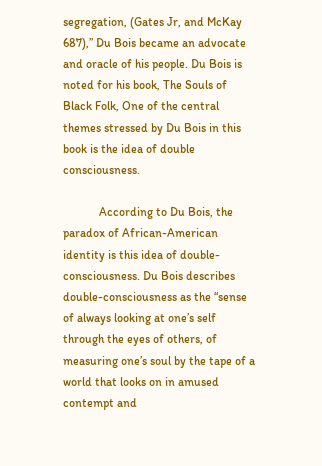segregation, (Gates Jr, and McKay 687),” Du Bois became an advocate and oracle of his people. Du Bois is noted for his book, The Souls of Black Folk, One of the central themes stressed by Du Bois in this book is the idea of double consciousness.

            According to Du Bois, the paradox of African-American identity is this idea of double-consciousness. Du Bois describes double-consciousness as the “sense of always looking at one’s self through the eyes of others, of measuring one’s soul by the tape of a world that looks on in amused contempt and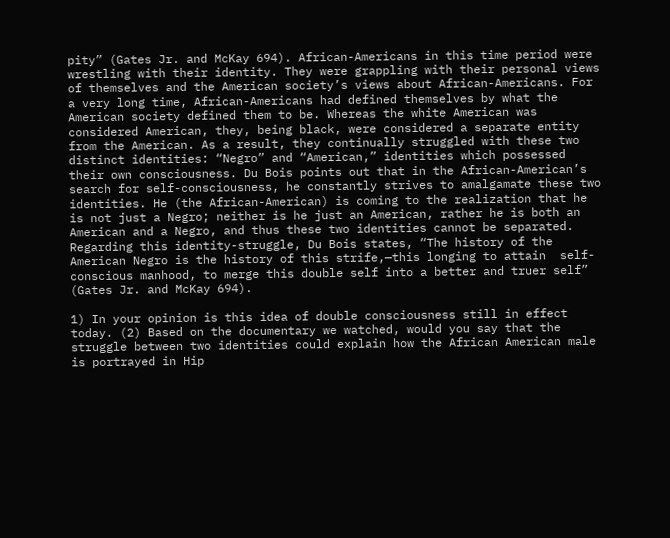pity” (Gates Jr. and McKay 694). African-Americans in this time period were wrestling with their identity. They were grappling with their personal views of themselves and the American society’s views about African-Americans. For a very long time, African-Americans had defined themselves by what the American society defined them to be. Whereas the white American was considered American, they, being black, were considered a separate entity from the American. As a result, they continually struggled with these two distinct identities: “Negro” and “American,” identities which possessed their own consciousness. Du Bois points out that in the African-American’s search for self-consciousness, he constantly strives to amalgamate these two identities. He (the African-American) is coming to the realization that he is not just a Negro; neither is he just an American, rather he is both an American and a Negro, and thus these two identities cannot be separated. Regarding this identity-struggle, Du Bois states, “The history of the American Negro is the history of this strife,—this longing to attain  self-conscious manhood, to merge this double self into a better and truer self” (Gates Jr. and McKay 694).

1) In your opinion is this idea of double consciousness still in effect today. (2) Based on the documentary we watched, would you say that the struggle between two identities could explain how the African American male is portrayed in Hip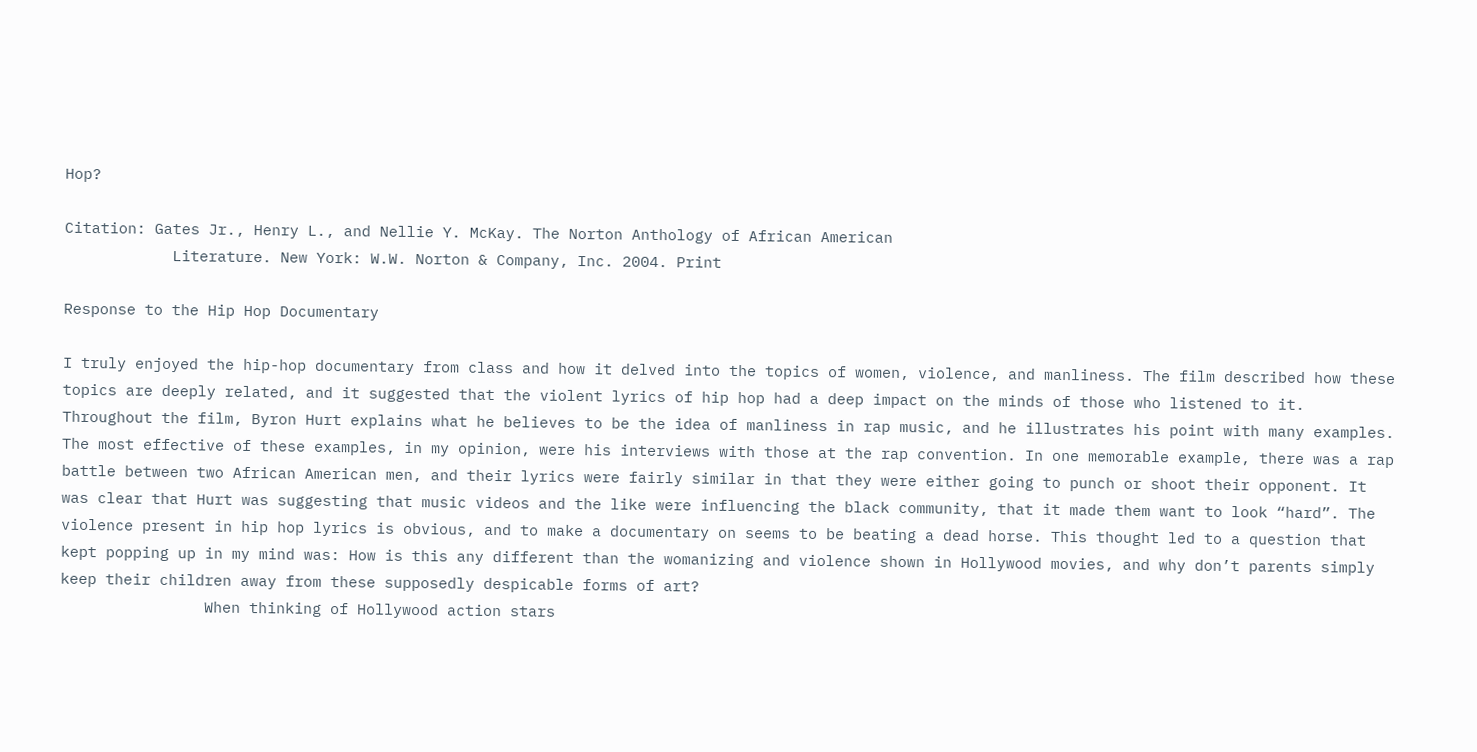Hop?

Citation: Gates Jr., Henry L., and Nellie Y. McKay. The Norton Anthology of African American
            Literature. New York: W.W. Norton & Company, Inc. 2004. Print

Response to the Hip Hop Documentary

I truly enjoyed the hip-hop documentary from class and how it delved into the topics of women, violence, and manliness. The film described how these topics are deeply related, and it suggested that the violent lyrics of hip hop had a deep impact on the minds of those who listened to it.  Throughout the film, Byron Hurt explains what he believes to be the idea of manliness in rap music, and he illustrates his point with many examples. The most effective of these examples, in my opinion, were his interviews with those at the rap convention. In one memorable example, there was a rap battle between two African American men, and their lyrics were fairly similar in that they were either going to punch or shoot their opponent. It was clear that Hurt was suggesting that music videos and the like were influencing the black community, that it made them want to look “hard”. The violence present in hip hop lyrics is obvious, and to make a documentary on seems to be beating a dead horse. This thought led to a question that kept popping up in my mind was: How is this any different than the womanizing and violence shown in Hollywood movies, and why don’t parents simply keep their children away from these supposedly despicable forms of art?
                When thinking of Hollywood action stars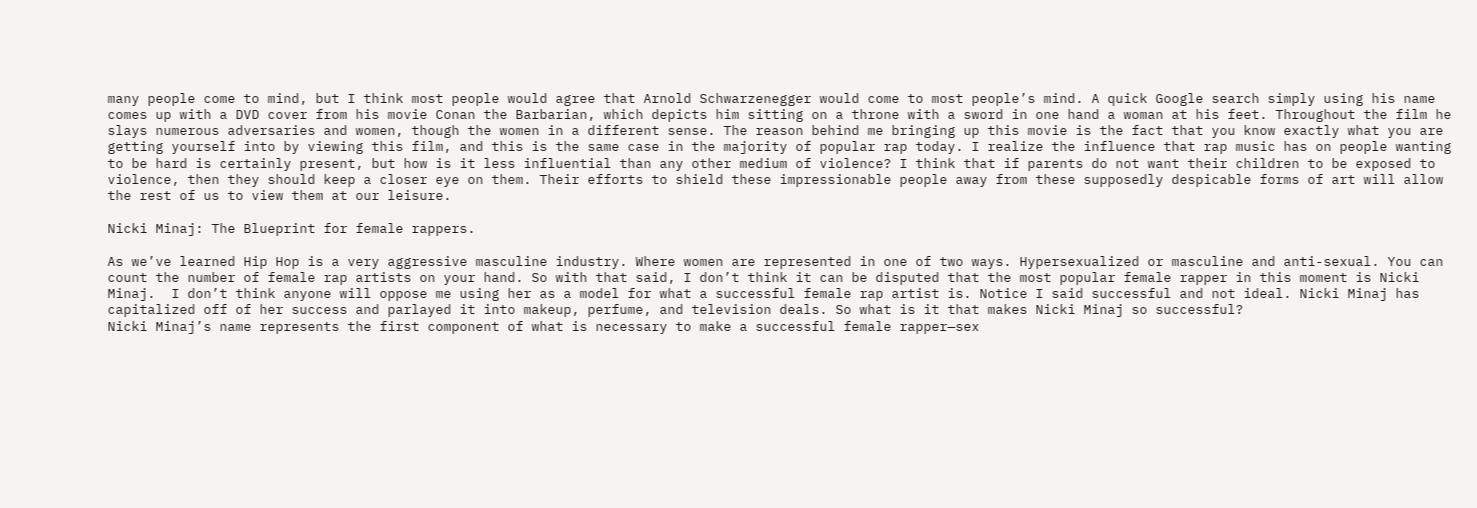many people come to mind, but I think most people would agree that Arnold Schwarzenegger would come to most people’s mind. A quick Google search simply using his name comes up with a DVD cover from his movie Conan the Barbarian, which depicts him sitting on a throne with a sword in one hand a woman at his feet. Throughout the film he slays numerous adversaries and women, though the women in a different sense. The reason behind me bringing up this movie is the fact that you know exactly what you are getting yourself into by viewing this film, and this is the same case in the majority of popular rap today. I realize the influence that rap music has on people wanting to be hard is certainly present, but how is it less influential than any other medium of violence? I think that if parents do not want their children to be exposed to violence, then they should keep a closer eye on them. Their efforts to shield these impressionable people away from these supposedly despicable forms of art will allow the rest of us to view them at our leisure.

Nicki Minaj: The Blueprint for female rappers.

As we’ve learned Hip Hop is a very aggressive masculine industry. Where women are represented in one of two ways. Hypersexualized or masculine and anti-sexual. You can count the number of female rap artists on your hand. So with that said, I don’t think it can be disputed that the most popular female rapper in this moment is Nicki Minaj.  I don’t think anyone will oppose me using her as a model for what a successful female rap artist is. Notice I said successful and not ideal. Nicki Minaj has capitalized off of her success and parlayed it into makeup, perfume, and television deals. So what is it that makes Nicki Minaj so successful?
Nicki Minaj’s name represents the first component of what is necessary to make a successful female rapper—sex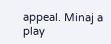appeal. Minaj a play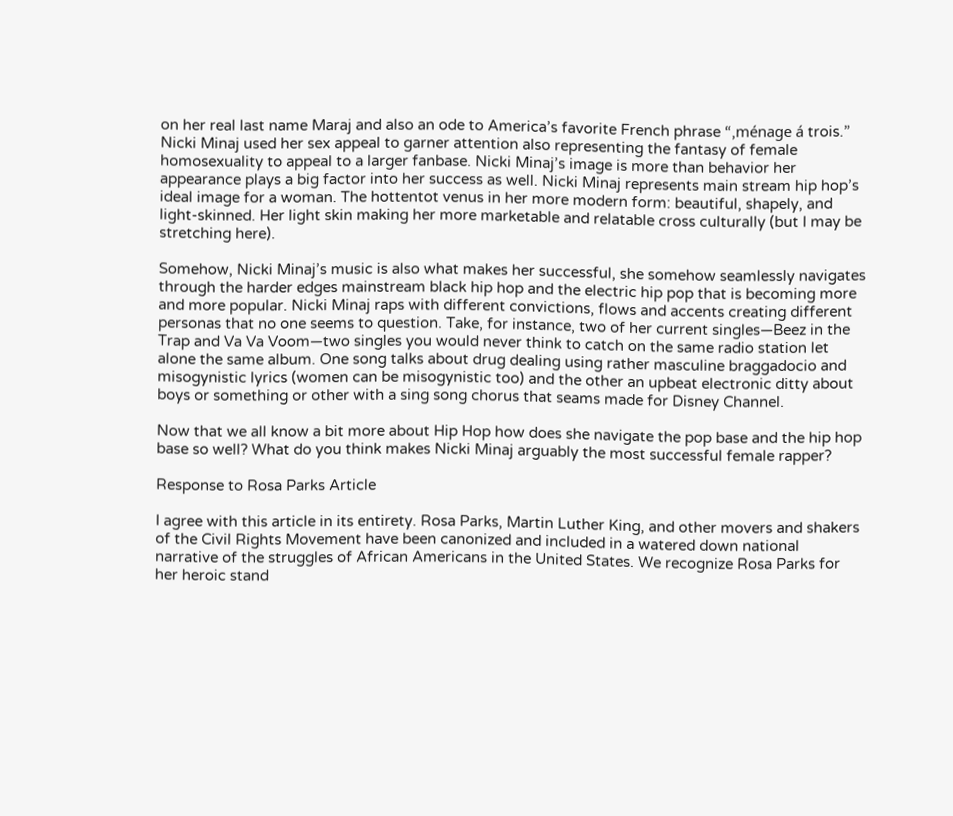on her real last name Maraj and also an ode to America’s favorite French phrase “,ménage á trois.”  Nicki Minaj used her sex appeal to garner attention also representing the fantasy of female homosexuality to appeal to a larger fanbase. Nicki Minaj’s image is more than behavior her appearance plays a big factor into her success as well. Nicki Minaj represents main stream hip hop’s ideal image for a woman. The hottentot venus in her more modern form: beautiful, shapely, and light-skinned. Her light skin making her more marketable and relatable cross culturally (but I may be stretching here).

Somehow, Nicki Minaj’s music is also what makes her successful, she somehow seamlessly navigates through the harder edges mainstream black hip hop and the electric hip pop that is becoming more and more popular. Nicki Minaj raps with different convictions, flows and accents creating different personas that no one seems to question. Take, for instance, two of her current singles—Beez in the Trap and Va Va Voom—two singles you would never think to catch on the same radio station let alone the same album. One song talks about drug dealing using rather masculine braggadocio and misogynistic lyrics (women can be misogynistic too) and the other an upbeat electronic ditty about boys or something or other with a sing song chorus that seams made for Disney Channel.

Now that we all know a bit more about Hip Hop how does she navigate the pop base and the hip hop base so well? What do you think makes Nicki Minaj arguably the most successful female rapper?

Response to Rosa Parks Article

I agree with this article in its entirety. Rosa Parks, Martin Luther King, and other movers and shakers of the Civil Rights Movement have been canonized and included in a watered down national narrative of the struggles of African Americans in the United States. We recognize Rosa Parks for her heroic stand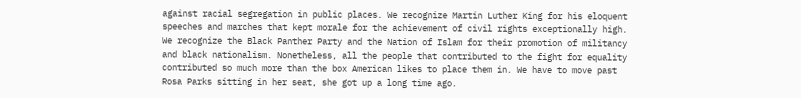against racial segregation in public places. We recognize Martin Luther King for his eloquent speeches and marches that kept morale for the achievement of civil rights exceptionally high. We recognize the Black Panther Party and the Nation of Islam for their promotion of militancy and black nationalism. Nonetheless, all the people that contributed to the fight for equality contributed so much more than the box American likes to place them in. We have to move past Rosa Parks sitting in her seat, she got up a long time ago.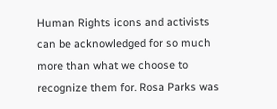Human Rights icons and activists can be acknowledged for so much more than what we choose to recognize them for. Rosa Parks was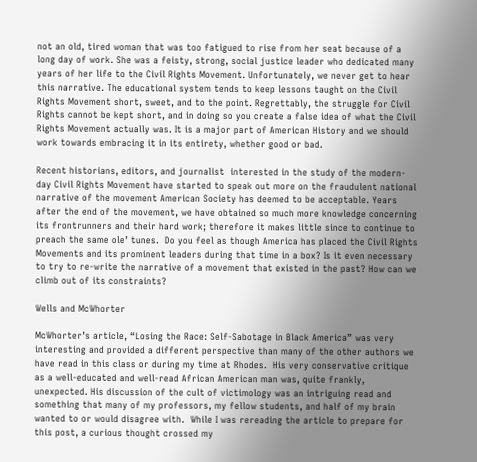not an old, tired woman that was too fatigued to rise from her seat because of a long day of work. She was a feisty, strong, social justice leader who dedicated many years of her life to the Civil Rights Movement. Unfortunately, we never get to hear this narrative. The educational system tends to keep lessons taught on the Civil Rights Movement short, sweet, and to the point. Regrettably, the struggle for Civil Rights cannot be kept short, and in doing so you create a false idea of what the Civil Rights Movement actually was. It is a major part of American History and we should work towards embracing it in its entirety, whether good or bad.

Recent historians, editors, and journalist  interested in the study of the modern-day Civil Rights Movement have started to speak out more on the fraudulent national narrative of the movement American Society has deemed to be acceptable. Years after the end of the movement, we have obtained so much more knowledge concerning its frontrunners and their hard work; therefore it makes little since to continue to preach the same ole’ tunes.  Do you feel as though America has placed the Civil Rights Movements and its prominent leaders during that time in a box? Is it even necessary to try to re-write the narrative of a movement that existed in the past? How can we climb out of its constraints?

Wells and McWhorter

McWhorter’s article, “Losing the Race: Self-Sabotage in Black America” was very interesting and provided a different perspective than many of the other authors we have read in this class or during my time at Rhodes.  His very conservative critique as a well-educated and well-read African American man was, quite frankly, unexpected. His discussion of the cult of victimology was an intriguing read and something that many of my professors, my fellow students, and half of my brain wanted to or would disagree with.  While I was rereading the article to prepare for this post, a curious thought crossed my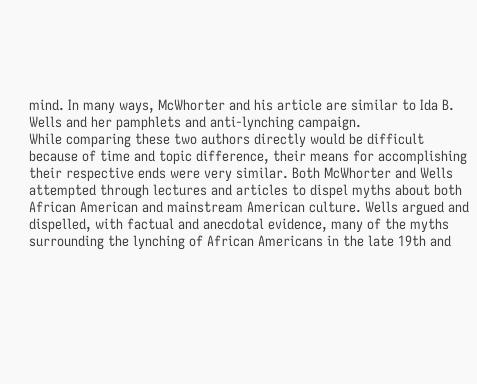mind. In many ways, McWhorter and his article are similar to Ida B. Wells and her pamphlets and anti-lynching campaign.
While comparing these two authors directly would be difficult because of time and topic difference, their means for accomplishing their respective ends were very similar. Both McWhorter and Wells attempted through lectures and articles to dispel myths about both African American and mainstream American culture. Wells argued and dispelled, with factual and anecdotal evidence, many of the myths surrounding the lynching of African Americans in the late 19th and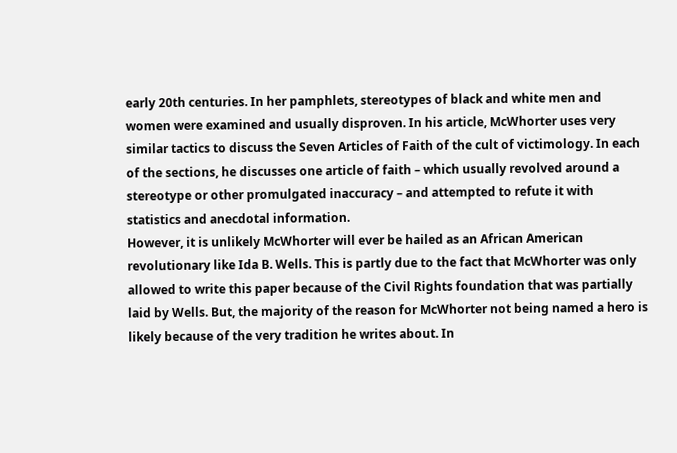early 20th centuries. In her pamphlets, stereotypes of black and white men and women were examined and usually disproven. In his article, McWhorter uses very similar tactics to discuss the Seven Articles of Faith of the cult of victimology. In each of the sections, he discusses one article of faith – which usually revolved around a stereotype or other promulgated inaccuracy – and attempted to refute it with statistics and anecdotal information.
However, it is unlikely McWhorter will ever be hailed as an African American revolutionary like Ida B. Wells. This is partly due to the fact that McWhorter was only allowed to write this paper because of the Civil Rights foundation that was partially laid by Wells. But, the majority of the reason for McWhorter not being named a hero is likely because of the very tradition he writes about. In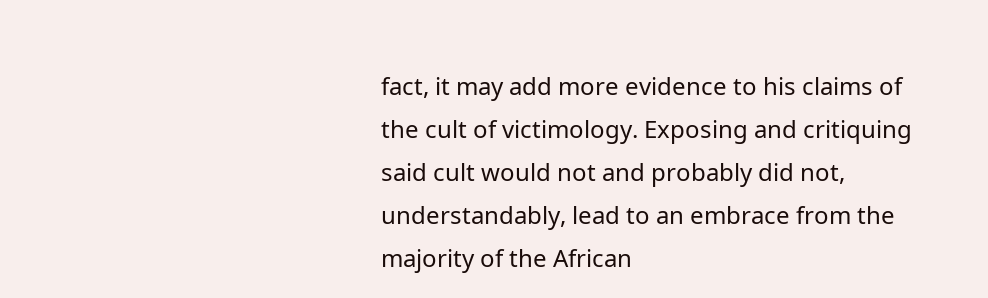fact, it may add more evidence to his claims of the cult of victimology. Exposing and critiquing said cult would not and probably did not, understandably, lead to an embrace from the majority of the African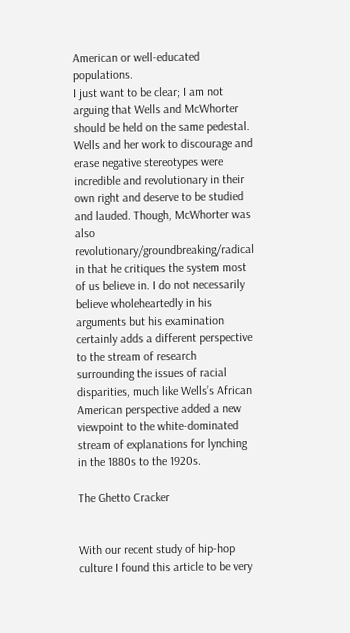American or well-educated populations.
I just want to be clear; I am not arguing that Wells and McWhorter should be held on the same pedestal. Wells and her work to discourage and erase negative stereotypes were incredible and revolutionary in their own right and deserve to be studied and lauded. Though, McWhorter was also revolutionary/groundbreaking/radical in that he critiques the system most of us believe in. I do not necessarily believe wholeheartedly in his arguments but his examination certainly adds a different perspective to the stream of research surrounding the issues of racial disparities, much like Wells’s African American perspective added a new viewpoint to the white-dominated stream of explanations for lynching in the 1880s to the 1920s.

The Ghetto Cracker


With our recent study of hip-hop culture I found this article to be very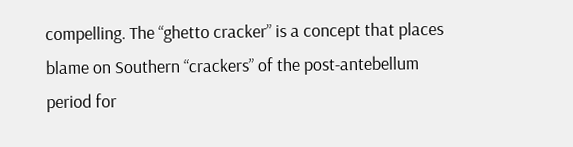compelling. The “ghetto cracker” is a concept that places blame on Southern “crackers” of the post-antebellum period for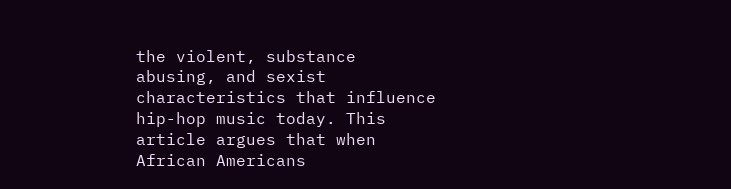the violent, substance abusing, and sexist characteristics that influence hip-hop music today. This article argues that when African Americans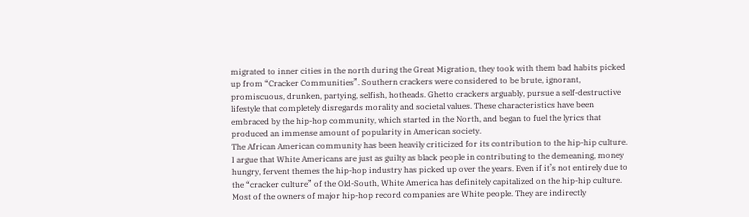migrated to inner cities in the north during the Great Migration, they took with them bad habits picked up from “Cracker Communities”. Southern crackers were considered to be brute, ignorant, promiscuous, drunken, partying, selfish, hotheads. Ghetto crackers arguably, pursue a self-destructive lifestyle that completely disregards morality and societal values. These characteristics have been embraced by the hip-hop community, which started in the North, and began to fuel the lyrics that produced an immense amount of popularity in American society.
The African American community has been heavily criticized for its contribution to the hip-hip culture. I argue that White Americans are just as guilty as black people in contributing to the demeaning, money hungry, fervent themes the hip-hop industry has picked up over the years. Even if it’s not entirely due to the “cracker culture” of the Old-South, White America has definitely capitalized on the hip-hip culture. Most of the owners of major hip-hop record companies are White people. They are indirectly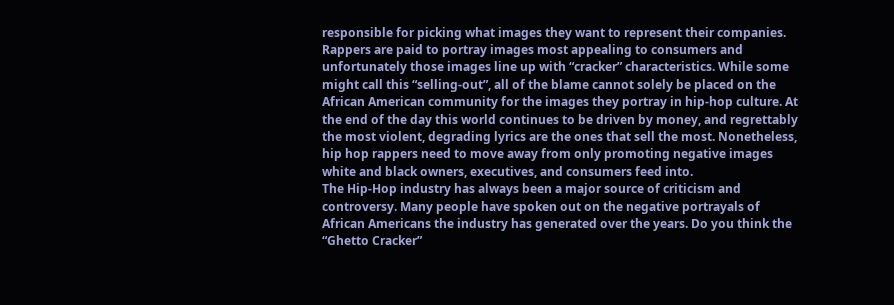responsible for picking what images they want to represent their companies. Rappers are paid to portray images most appealing to consumers and unfortunately those images line up with “cracker” characteristics. While some might call this “selling-out”, all of the blame cannot solely be placed on the African American community for the images they portray in hip-hop culture. At the end of the day this world continues to be driven by money, and regrettably the most violent, degrading lyrics are the ones that sell the most. Nonetheless, hip hop rappers need to move away from only promoting negative images white and black owners, executives, and consumers feed into.
The Hip-Hop industry has always been a major source of criticism and controversy. Many people have spoken out on the negative portrayals of African Americans the industry has generated over the years. Do you think the “Ghetto Cracker”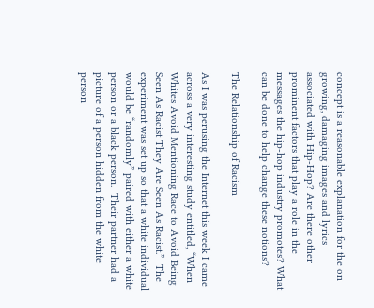concept is a reasonable explanation for the on growing, damaging images and lyrics associated with Hip-Hop? Are there other prominent factors that play a role in the messages the hip-hop industry promotes? What can be done to help change these notions?

The Relationship of Racism

As I was perusing the Internet this week I came across a very interesting study entitled, “When Whites Avoid Mentioning Race to Avoid Being Seen As Racist They Are Seen As Racist.”  The experiment was set up so that a white individual would be “randomly” paired with either a white person or a black person.  Their partner had a picture of a person hidden from the white person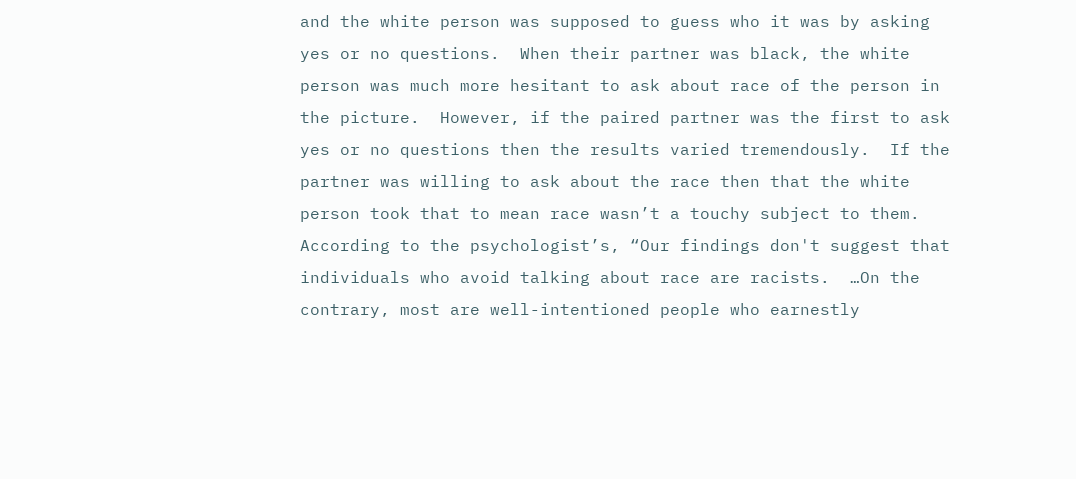and the white person was supposed to guess who it was by asking yes or no questions.  When their partner was black, the white person was much more hesitant to ask about race of the person in the picture.  However, if the paired partner was the first to ask yes or no questions then the results varied tremendously.  If the partner was willing to ask about the race then that the white person took that to mean race wasn’t a touchy subject to them.  According to the psychologist’s, “Our findings don't suggest that individuals who avoid talking about race are racists.  …On the contrary, most are well-intentioned people who earnestly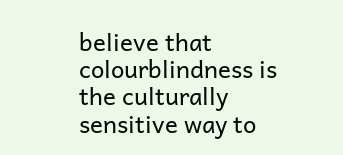believe that colourblindness is the culturally sensitive way to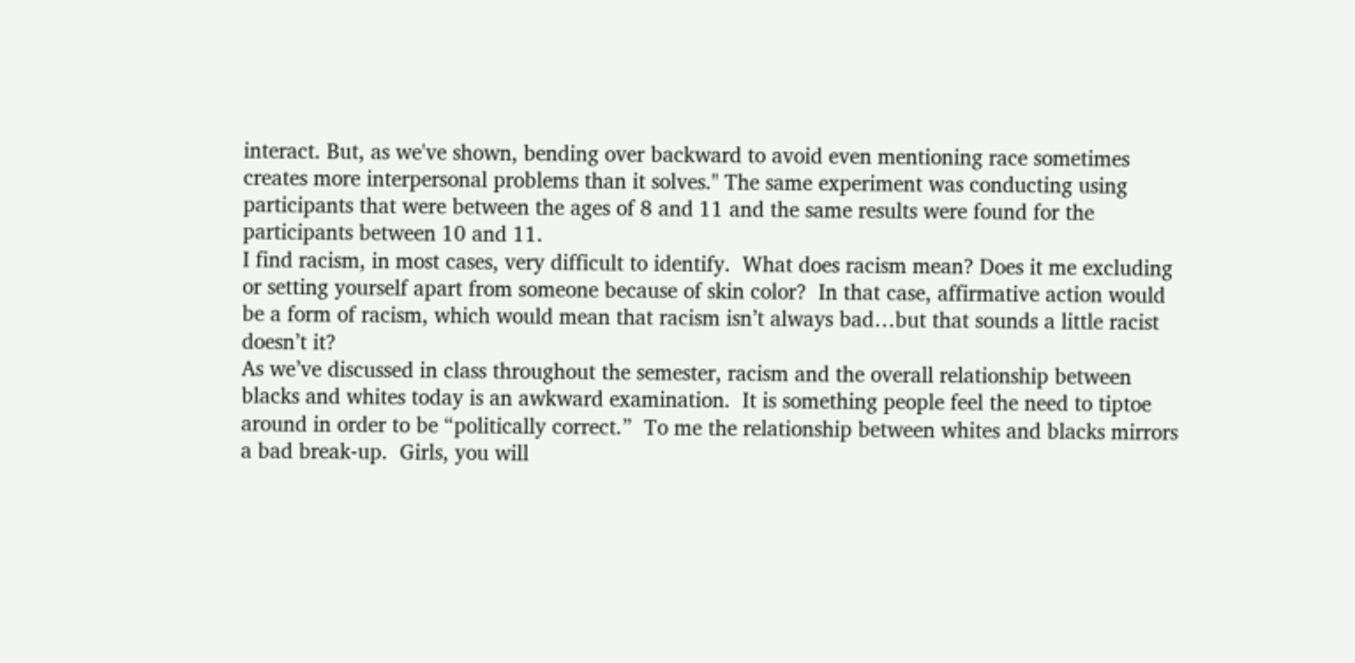interact. But, as we've shown, bending over backward to avoid even mentioning race sometimes creates more interpersonal problems than it solves." The same experiment was conducting using participants that were between the ages of 8 and 11 and the same results were found for the participants between 10 and 11.
I find racism, in most cases, very difficult to identify.  What does racism mean? Does it me excluding or setting yourself apart from someone because of skin color?  In that case, affirmative action would be a form of racism, which would mean that racism isn’t always bad…but that sounds a little racist doesn’t it?
As we’ve discussed in class throughout the semester, racism and the overall relationship between blacks and whites today is an awkward examination.  It is something people feel the need to tiptoe around in order to be “politically correct.”  To me the relationship between whites and blacks mirrors a bad break-up.  Girls, you will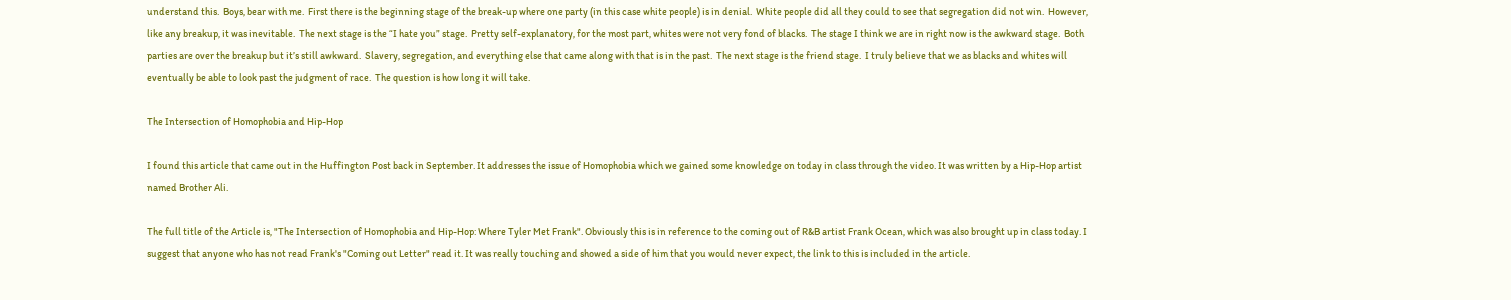understand this.  Boys, bear with me.  First there is the beginning stage of the break-up where one party (in this case white people) is in denial.  White people did all they could to see that segregation did not win.  However, like any breakup, it was inevitable.  The next stage is the “I hate you” stage.  Pretty self-explanatory, for the most part, whites were not very fond of blacks.  The stage I think we are in right now is the awkward stage.  Both parties are over the breakup but it’s still awkward.  Slavery, segregation, and everything else that came along with that is in the past.  The next stage is the friend stage.  I truly believe that we as blacks and whites will eventually be able to look past the judgment of race.  The question is how long it will take.

The Intersection of Homophobia and Hip-Hop

I found this article that came out in the Huffington Post back in September. It addresses the issue of Homophobia which we gained some knowledge on today in class through the video. It was written by a Hip-Hop artist named Brother Ali.

The full title of the Article is, "The Intersection of Homophobia and Hip-Hop: Where Tyler Met Frank". Obviously this is in reference to the coming out of R&B artist Frank Ocean, which was also brought up in class today. I suggest that anyone who has not read Frank's "Coming out Letter" read it. It was really touching and showed a side of him that you would never expect, the link to this is included in the article.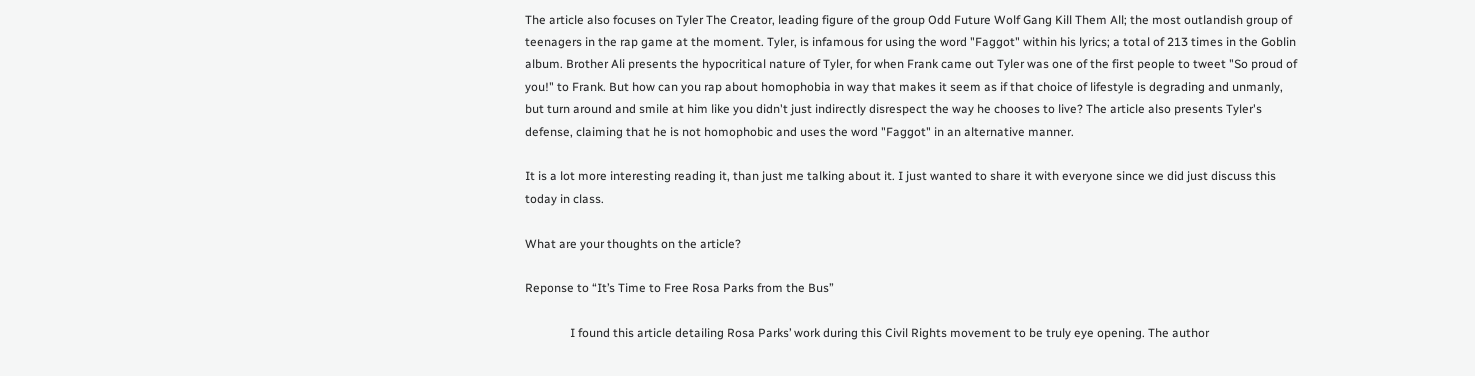The article also focuses on Tyler The Creator, leading figure of the group Odd Future Wolf Gang Kill Them All; the most outlandish group of teenagers in the rap game at the moment. Tyler, is infamous for using the word "Faggot" within his lyrics; a total of 213 times in the Goblin album. Brother Ali presents the hypocritical nature of Tyler, for when Frank came out Tyler was one of the first people to tweet "So proud of you!" to Frank. But how can you rap about homophobia in way that makes it seem as if that choice of lifestyle is degrading and unmanly, but turn around and smile at him like you didn't just indirectly disrespect the way he chooses to live? The article also presents Tyler's defense, claiming that he is not homophobic and uses the word "Faggot" in an alternative manner.

It is a lot more interesting reading it, than just me talking about it. I just wanted to share it with everyone since we did just discuss this today in class.

What are your thoughts on the article?

Reponse to “It’s Time to Free Rosa Parks from the Bus”

               I found this article detailing Rosa Parks’ work during this Civil Rights movement to be truly eye opening. The author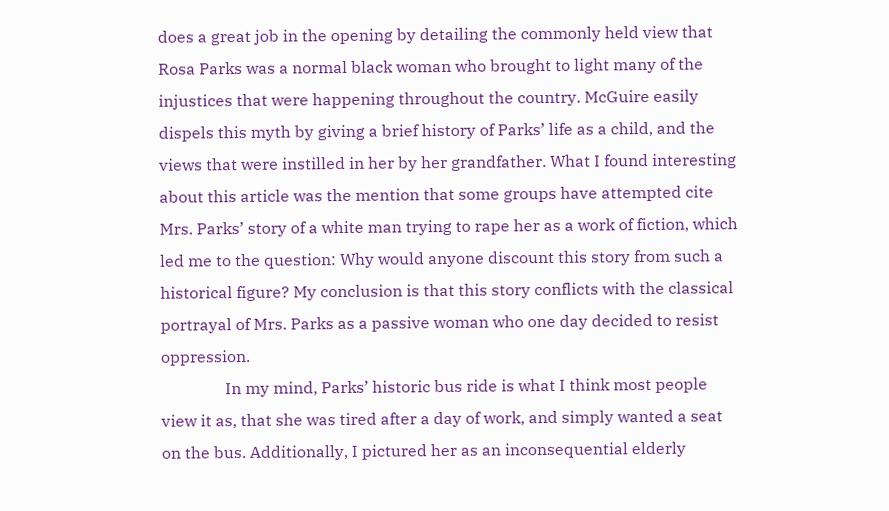does a great job in the opening by detailing the commonly held view that Rosa Parks was a normal black woman who brought to light many of the injustices that were happening throughout the country. McGuire easily dispels this myth by giving a brief history of Parks’ life as a child, and the views that were instilled in her by her grandfather. What I found interesting about this article was the mention that some groups have attempted cite Mrs. Parks’ story of a white man trying to rape her as a work of fiction, which led me to the question: Why would anyone discount this story from such a historical figure? My conclusion is that this story conflicts with the classical portrayal of Mrs. Parks as a passive woman who one day decided to resist oppression.
                In my mind, Parks’ historic bus ride is what I think most people view it as, that she was tired after a day of work, and simply wanted a seat on the bus. Additionally, I pictured her as an inconsequential elderly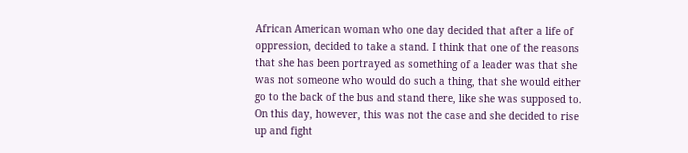African American woman who one day decided that after a life of oppression, decided to take a stand. I think that one of the reasons that she has been portrayed as something of a leader was that she was not someone who would do such a thing, that she would either go to the back of the bus and stand there, like she was supposed to. On this day, however, this was not the case and she decided to rise up and fight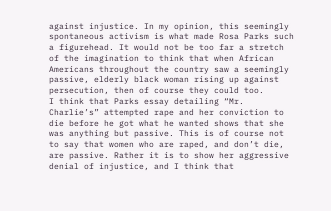against injustice. In my opinion, this seemingly spontaneous activism is what made Rosa Parks such a figurehead. It would not be too far a stretch of the imagination to think that when African Americans throughout the country saw a seemingly passive, elderly black woman rising up against persecution, then of course they could too.
I think that Parks essay detailing “Mr. Charlie’s” attempted rape and her conviction to die before he got what he wanted shows that she was anything but passive. This is of course not to say that women who are raped, and don’t die, are passive. Rather it is to show her aggressive denial of injustice, and I think that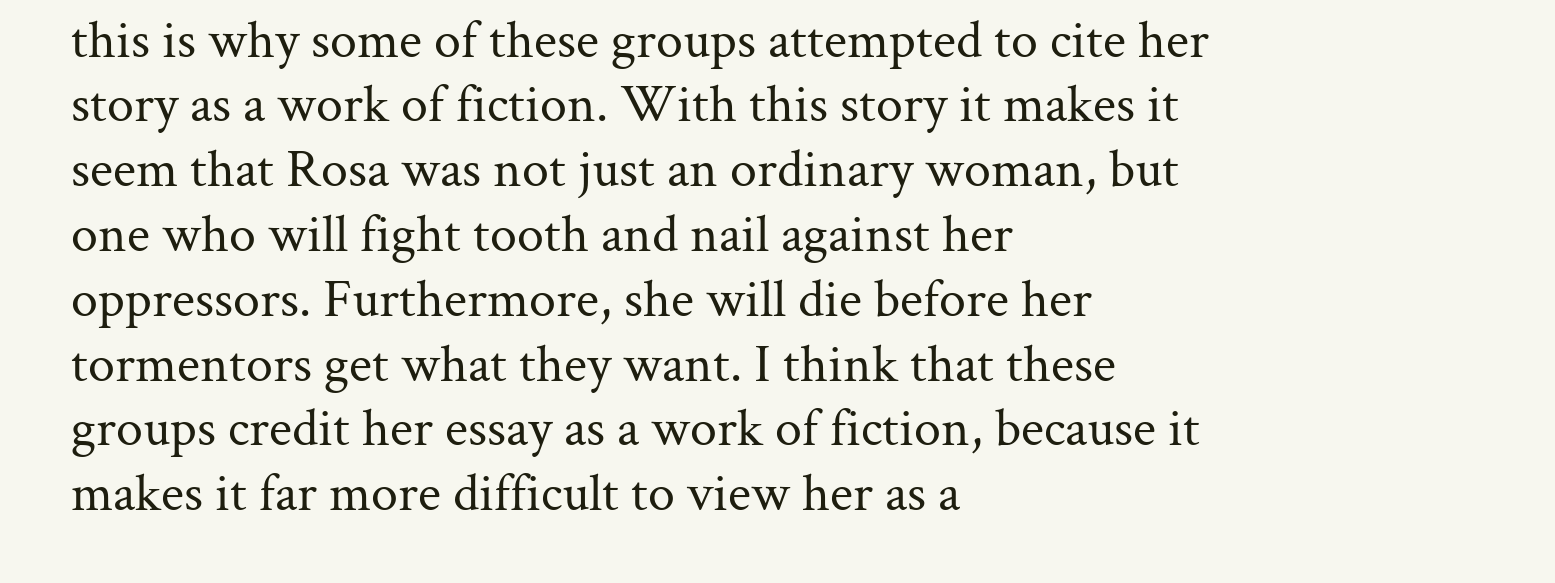this is why some of these groups attempted to cite her story as a work of fiction. With this story it makes it seem that Rosa was not just an ordinary woman, but one who will fight tooth and nail against her oppressors. Furthermore, she will die before her tormentors get what they want. I think that these groups credit her essay as a work of fiction, because it makes it far more difficult to view her as a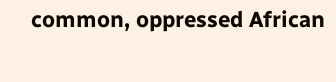common, oppressed African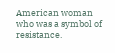American woman who was a symbol of resistance.